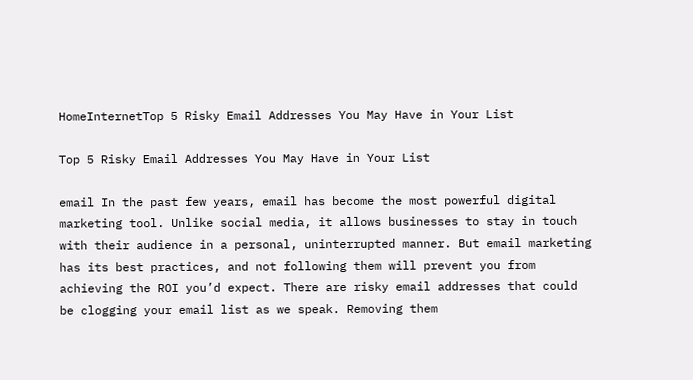HomeInternetTop 5 Risky Email Addresses You May Have in Your List

Top 5 Risky Email Addresses You May Have in Your List

email In the past few years, email has become the most powerful digital marketing tool. Unlike social media, it allows businesses to stay in touch with their audience in a personal, uninterrupted manner. But email marketing has its best practices, and not following them will prevent you from achieving the ROI you’d expect. There are risky email addresses that could be clogging your email list as we speak. Removing them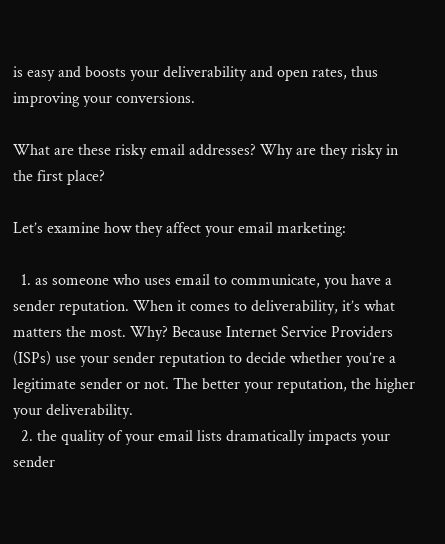is easy and boosts your deliverability and open rates, thus improving your conversions.

What are these risky email addresses? Why are they risky in the first place?

Let’s examine how they affect your email marketing:

  1. as someone who uses email to communicate, you have a sender reputation. When it comes to deliverability, it’s what matters the most. Why? Because Internet Service Providers (ISPs) use your sender reputation to decide whether you’re a legitimate sender or not. The better your reputation, the higher your deliverability.
  2. the quality of your email lists dramatically impacts your sender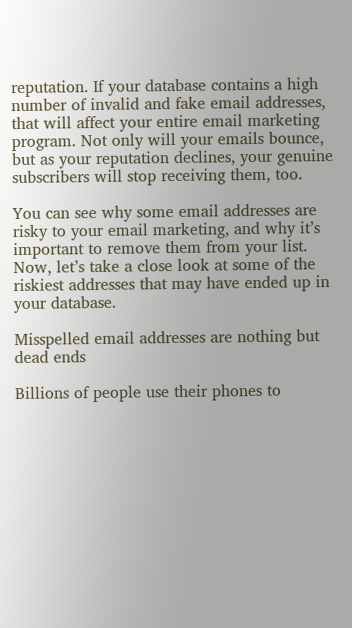reputation. If your database contains a high number of invalid and fake email addresses, that will affect your entire email marketing program. Not only will your emails bounce, but as your reputation declines, your genuine subscribers will stop receiving them, too.

You can see why some email addresses are risky to your email marketing, and why it’s important to remove them from your list. Now, let’s take a close look at some of the riskiest addresses that may have ended up in your database.

Misspelled email addresses are nothing but dead ends

Billions of people use their phones to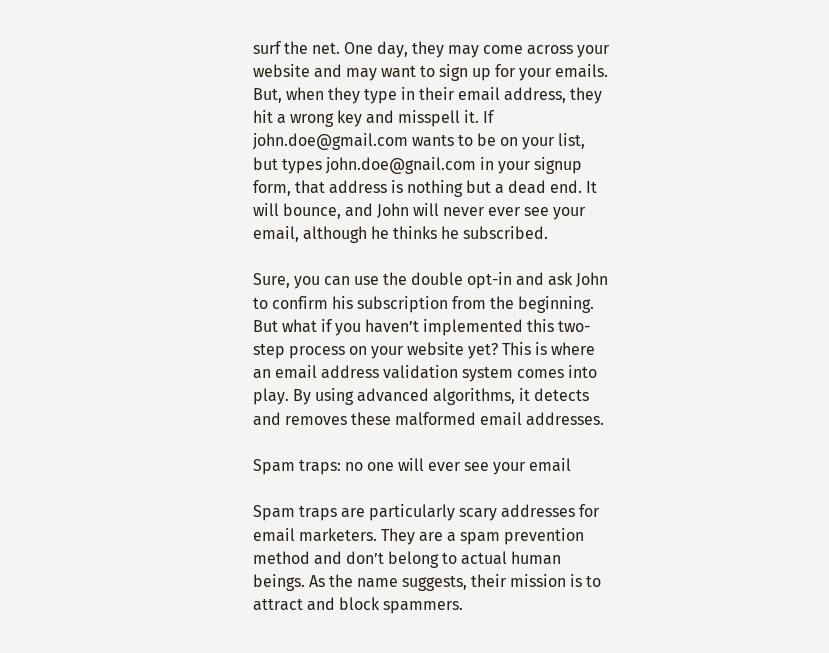surf the net. One day, they may come across your website and may want to sign up for your emails. But, when they type in their email address, they hit a wrong key and misspell it. If john.doe@gmail.com wants to be on your list, but types john.doe@gnail.com in your signup form, that address is nothing but a dead end. It will bounce, and John will never ever see your email, although he thinks he subscribed.

Sure, you can use the double opt-in and ask John to confirm his subscription from the beginning. But what if you haven’t implemented this two-step process on your website yet? This is where an email address validation system comes into play. By using advanced algorithms, it detects and removes these malformed email addresses.

Spam traps: no one will ever see your email

Spam traps are particularly scary addresses for email marketers. They are a spam prevention method and don’t belong to actual human beings. As the name suggests, their mission is to attract and block spammers.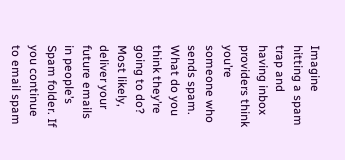Imagine hitting a spam trap and having inbox providers think you’re someone who sends spam. What do you think they’re going to do? Most likely, deliver your future emails in people’s Spam folder. If you continue to email spam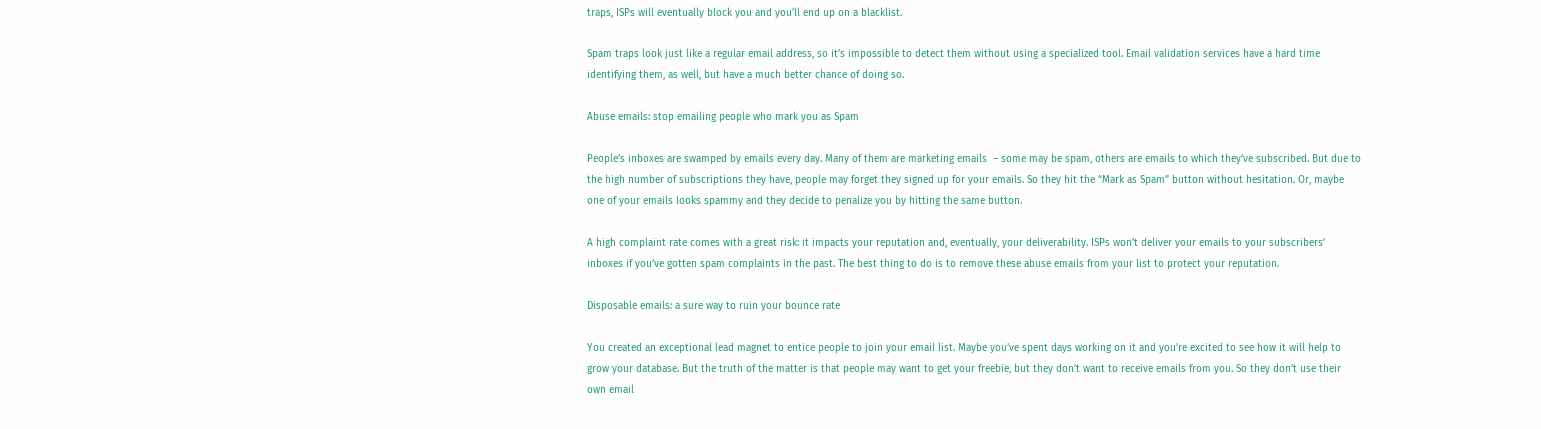traps, ISPs will eventually block you and you’ll end up on a blacklist.

Spam traps look just like a regular email address, so it’s impossible to detect them without using a specialized tool. Email validation services have a hard time identifying them, as well, but have a much better chance of doing so.

Abuse emails: stop emailing people who mark you as Spam

People’s inboxes are swamped by emails every day. Many of them are marketing emails  – some may be spam, others are emails to which they’ve subscribed. But due to the high number of subscriptions they have, people may forget they signed up for your emails. So they hit the “Mark as Spam” button without hesitation. Or, maybe one of your emails looks spammy and they decide to penalize you by hitting the same button.

A high complaint rate comes with a great risk: it impacts your reputation and, eventually, your deliverability. ISPs won’t deliver your emails to your subscribers’ inboxes if you’ve gotten spam complaints in the past. The best thing to do is to remove these abuse emails from your list to protect your reputation.

Disposable emails: a sure way to ruin your bounce rate

You created an exceptional lead magnet to entice people to join your email list. Maybe you’ve spent days working on it and you’re excited to see how it will help to grow your database. But the truth of the matter is that people may want to get your freebie, but they don’t want to receive emails from you. So they don’t use their own email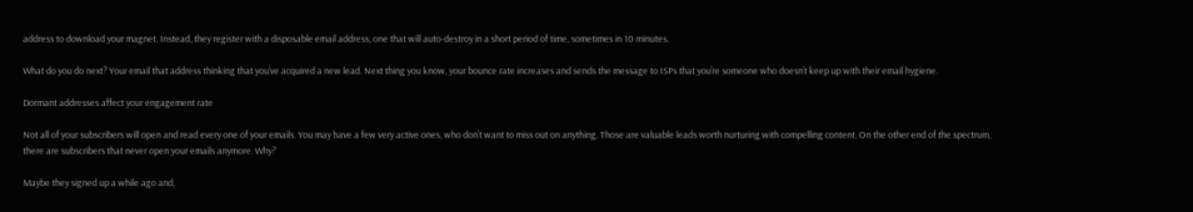address to download your magnet. Instead, they register with a disposable email address, one that will auto-destroy in a short period of time, sometimes in 10 minutes.

What do you do next? Your email that address thinking that you’ve acquired a new lead. Next thing you know, your bounce rate increases and sends the message to ISPs that you’re someone who doesn’t keep up with their email hygiene.

Dormant addresses affect your engagement rate

Not all of your subscribers will open and read every one of your emails. You may have a few very active ones, who don’t want to miss out on anything. Those are valuable leads worth nurturing with compelling content. On the other end of the spectrum, there are subscribers that never open your emails anymore. Why?

Maybe they signed up a while ago and,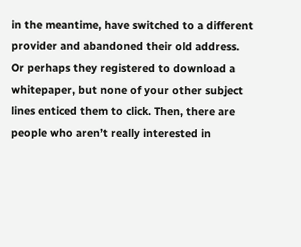in the meantime, have switched to a different provider and abandoned their old address. Or perhaps they registered to download a whitepaper, but none of your other subject lines enticed them to click. Then, there are people who aren’t really interested in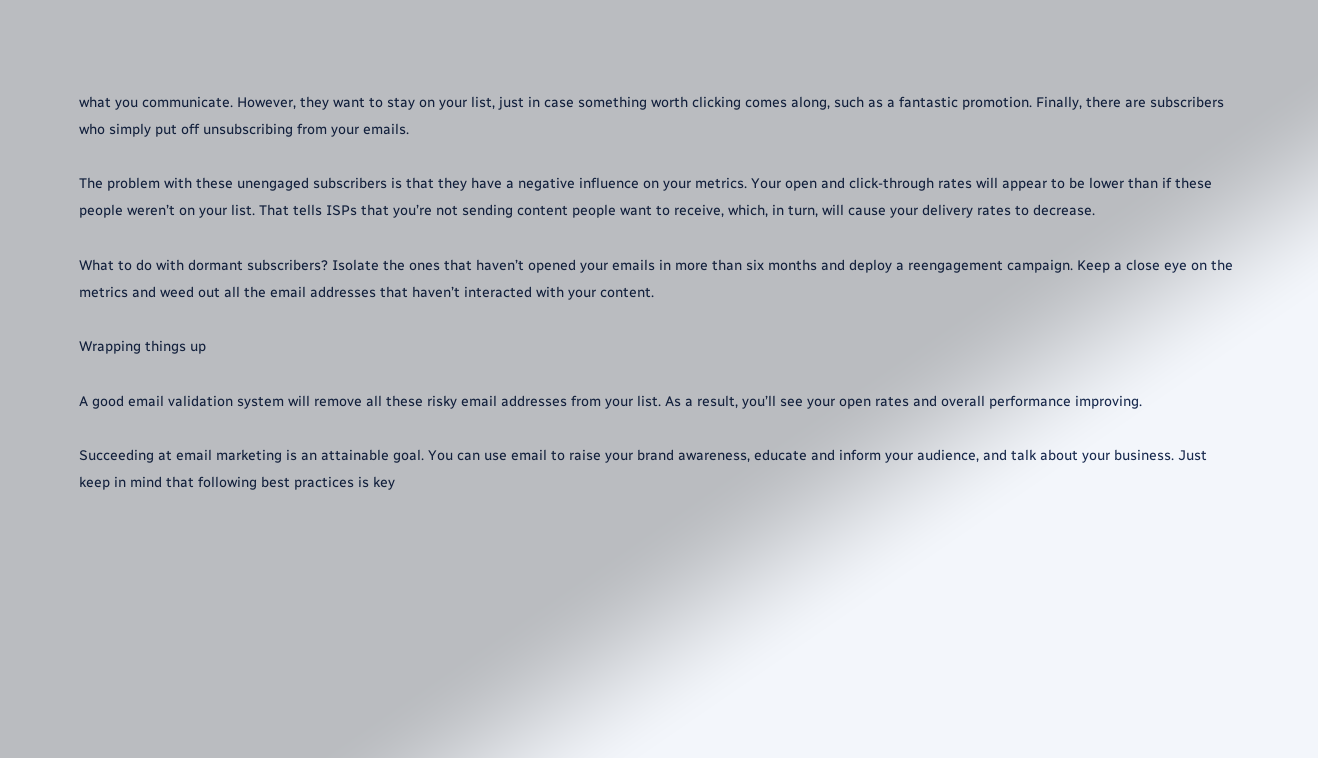what you communicate. However, they want to stay on your list, just in case something worth clicking comes along, such as a fantastic promotion. Finally, there are subscribers who simply put off unsubscribing from your emails.

The problem with these unengaged subscribers is that they have a negative influence on your metrics. Your open and click-through rates will appear to be lower than if these people weren’t on your list. That tells ISPs that you’re not sending content people want to receive, which, in turn, will cause your delivery rates to decrease.

What to do with dormant subscribers? Isolate the ones that haven’t opened your emails in more than six months and deploy a reengagement campaign. Keep a close eye on the metrics and weed out all the email addresses that haven’t interacted with your content.

Wrapping things up

A good email validation system will remove all these risky email addresses from your list. As a result, you’ll see your open rates and overall performance improving.

Succeeding at email marketing is an attainable goal. You can use email to raise your brand awareness, educate and inform your audience, and talk about your business. Just keep in mind that following best practices is key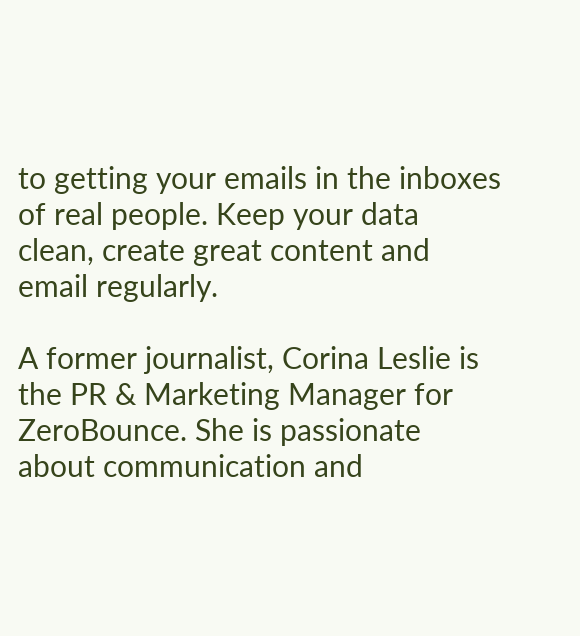to getting your emails in the inboxes of real people. Keep your data clean, create great content and email regularly.

A former journalist, Corina Leslie is the PR & Marketing Manager for ZeroBounce. She is passionate about communication and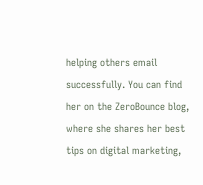helping others email successfully. You can find her on the ZeroBounce blog, where she shares her best tips on digital marketing,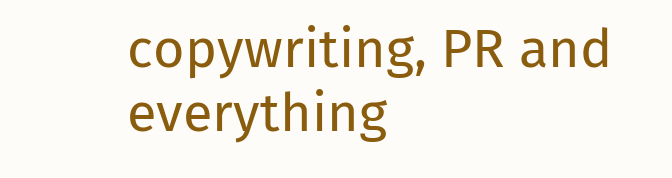copywriting, PR and everything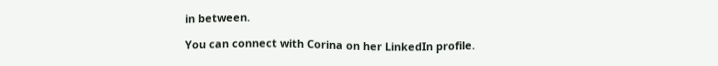in between.

You can connect with Corina on her LinkedIn profile.